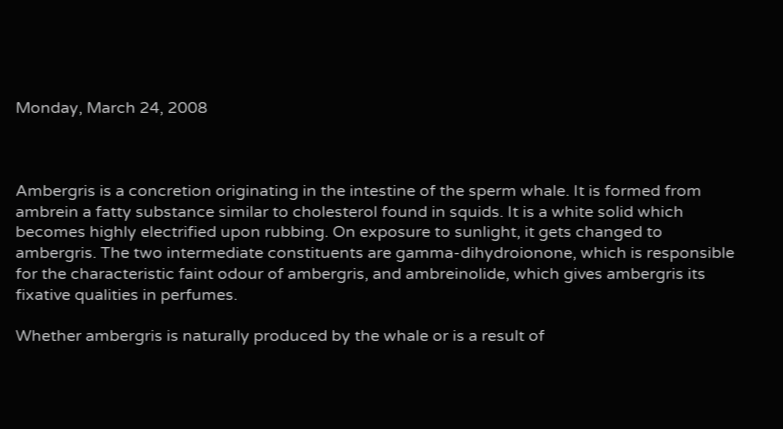Monday, March 24, 2008



Ambergris is a concretion originating in the intestine of the sperm whale. It is formed from ambrein a fatty substance similar to cholesterol found in squids. It is a white solid which becomes highly electrified upon rubbing. On exposure to sunlight, it gets changed to ambergris. The two intermediate constituents are gamma-dihydroionone, which is responsible for the characteristic faint odour of ambergris, and ambreinolide, which gives ambergris its fixative qualities in perfumes.

Whether ambergris is naturally produced by the whale or is a result of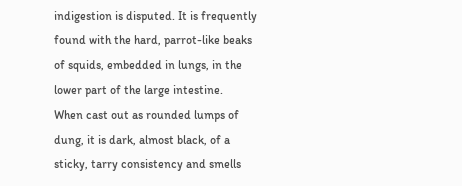indigestion is disputed. It is frequently found with the hard, parrot-like beaks of squids, embedded in lungs, in the lower part of the large intestine.
When cast out as rounded lumps of dung, it is dark, almost black, of a sticky, tarry consistency and smells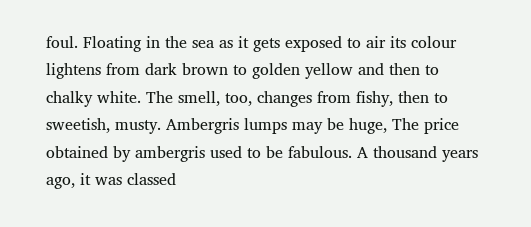foul. Floating in the sea as it gets exposed to air its colour lightens from dark brown to golden yellow and then to chalky white. The smell, too, changes from fishy, then to sweetish, musty. Ambergris lumps may be huge, The price obtained by ambergris used to be fabulous. A thousand years ago, it was classed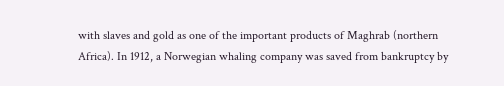with slaves and gold as one of the important products of Maghrab (northern Africa). In 1912, a Norwegian whaling company was saved from bankruptcy by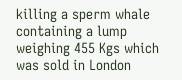killing a sperm whale containing a lump weighing 455 Kgs which was sold in London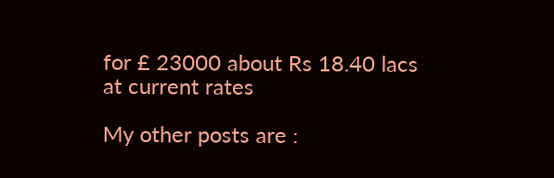for £ 23000 about Rs 18.40 lacs at current rates

My other posts are :